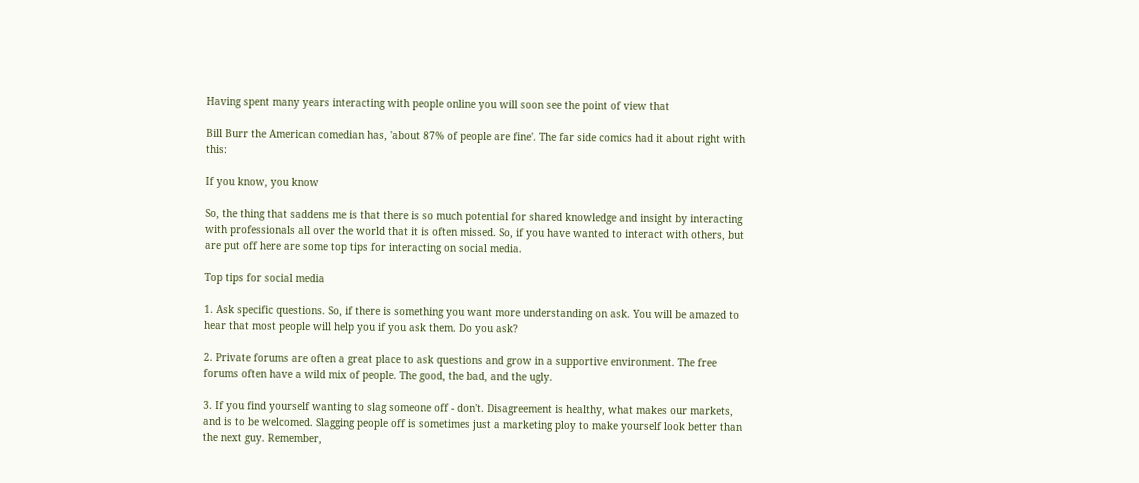Having spent many years interacting with people online you will soon see the point of view that

Bill Burr the American comedian has, 'about 87% of people are fine'. The far side comics had it about right with this:

If you know, you know

So, the thing that saddens me is that there is so much potential for shared knowledge and insight by interacting with professionals all over the world that it is often missed. So, if you have wanted to interact with others, but are put off here are some top tips for interacting on social media.

Top tips for social media

1. Ask specific questions. So, if there is something you want more understanding on ask. You will be amazed to hear that most people will help you if you ask them. Do you ask?

2. Private forums are often a great place to ask questions and grow in a supportive environment. The free forums often have a wild mix of people. The good, the bad, and the ugly.

3. If you find yourself wanting to slag someone off - don't. Disagreement is healthy, what makes our markets, and is to be welcomed. Slagging people off is sometimes just a marketing ploy to make yourself look better than the next guy. Remember,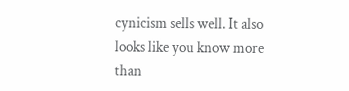cynicism sells well. It also looks like you know more than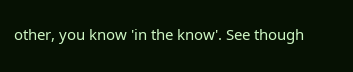other, you know 'in the know'. See though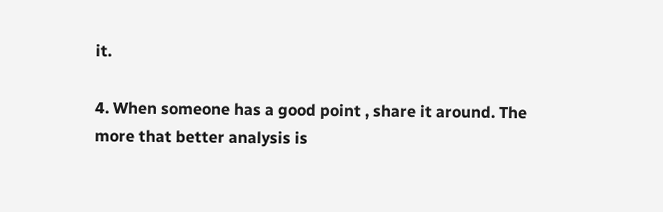it.

4. When someone has a good point , share it around. The more that better analysis is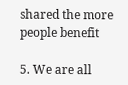shared the more people benefit

5. We are all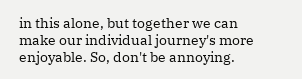in this alone, but together we can make our individual journey's more enjoyable. So, don't be annoying.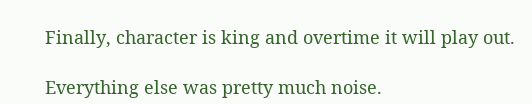Finally, character is king and overtime it will play out.

Everything else was pretty much noise.